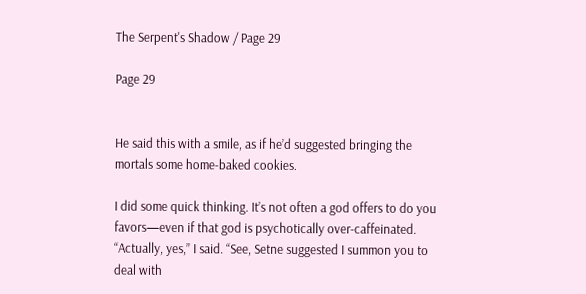The Serpent's Shadow / Page 29

Page 29


He said this with a smile, as if he’d suggested bringing the mortals some home-baked cookies.

I did some quick thinking. It’s not often a god offers to do you favors—even if that god is psychotically over-caffeinated. “Actually, yes,” I said. “See, Setne suggested I summon you to deal with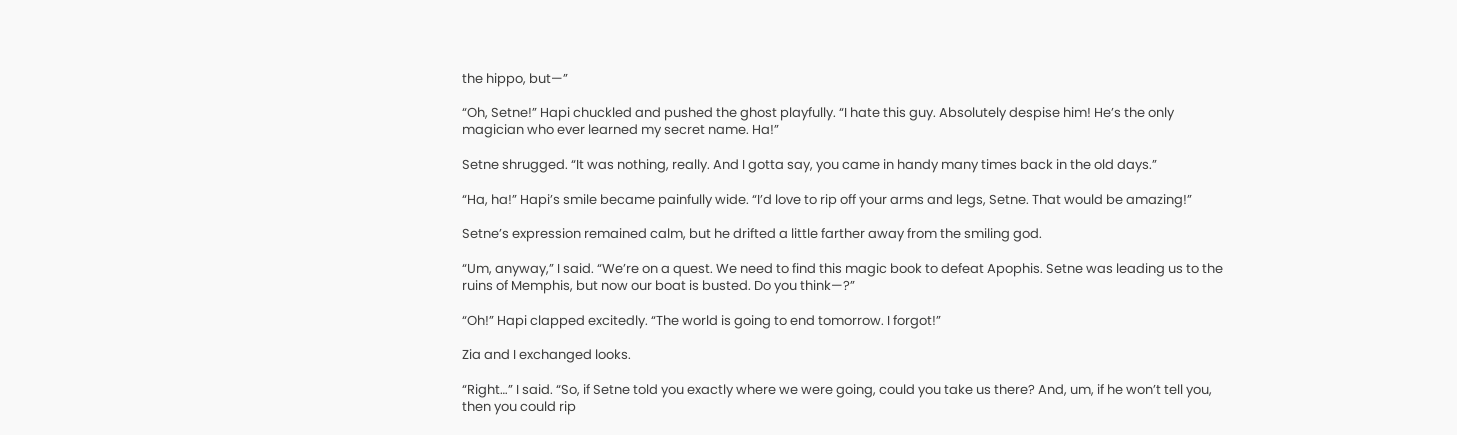the hippo, but—”

“Oh, Setne!” Hapi chuckled and pushed the ghost playfully. “I hate this guy. Absolutely despise him! He’s the only magician who ever learned my secret name. Ha!”

Setne shrugged. “It was nothing, really. And I gotta say, you came in handy many times back in the old days.”

“Ha, ha!” Hapi’s smile became painfully wide. “I’d love to rip off your arms and legs, Setne. That would be amazing!”

Setne’s expression remained calm, but he drifted a little farther away from the smiling god.

“Um, anyway,” I said. “We’re on a quest. We need to find this magic book to defeat Apophis. Setne was leading us to the ruins of Memphis, but now our boat is busted. Do you think—?”

“Oh!” Hapi clapped excitedly. “The world is going to end tomorrow. I forgot!”

Zia and I exchanged looks.

“Right…” I said. “So, if Setne told you exactly where we were going, could you take us there? And, um, if he won’t tell you, then you could rip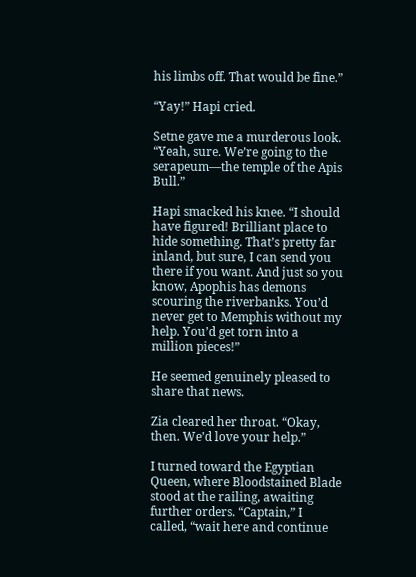his limbs off. That would be fine.”

“Yay!” Hapi cried.

Setne gave me a murderous look. “Yeah, sure. We’re going to the serapeum—the temple of the Apis Bull.”

Hapi smacked his knee. “I should have figured! Brilliant place to hide something. That’s pretty far inland, but sure, I can send you there if you want. And just so you know, Apophis has demons scouring the riverbanks. You’d never get to Memphis without my help. You’d get torn into a million pieces!”

He seemed genuinely pleased to share that news.

Zia cleared her throat. “Okay, then. We’d love your help.”

I turned toward the Egyptian Queen, where Bloodstained Blade stood at the railing, awaiting further orders. “Captain,” I called, “wait here and continue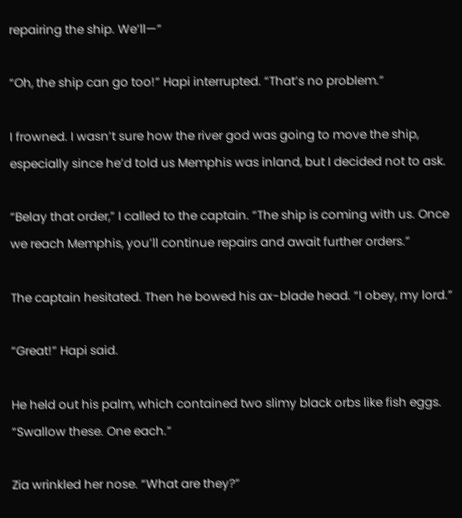repairing the ship. We’ll—”

“Oh, the ship can go too!” Hapi interrupted. “That’s no problem.”

I frowned. I wasn’t sure how the river god was going to move the ship, especially since he’d told us Memphis was inland, but I decided not to ask.

“Belay that order,” I called to the captain. “The ship is coming with us. Once we reach Memphis, you’ll continue repairs and await further orders.”

The captain hesitated. Then he bowed his ax-blade head. “I obey, my lord.”

“Great!” Hapi said.

He held out his palm, which contained two slimy black orbs like fish eggs. “Swallow these. One each.”

Zia wrinkled her nose. “What are they?”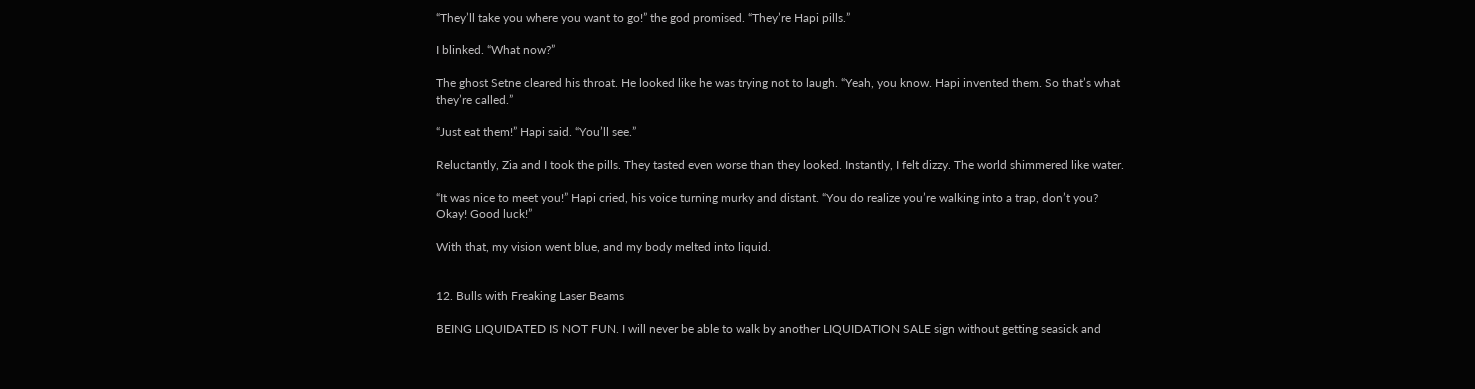“They’ll take you where you want to go!” the god promised. “They’re Hapi pills.”

I blinked. “What now?”

The ghost Setne cleared his throat. He looked like he was trying not to laugh. “Yeah, you know. Hapi invented them. So that’s what they’re called.”

“Just eat them!” Hapi said. “You’ll see.”

Reluctantly, Zia and I took the pills. They tasted even worse than they looked. Instantly, I felt dizzy. The world shimmered like water.

“It was nice to meet you!” Hapi cried, his voice turning murky and distant. “You do realize you’re walking into a trap, don’t you? Okay! Good luck!”

With that, my vision went blue, and my body melted into liquid.


12. Bulls with Freaking Laser Beams

BEING LIQUIDATED IS NOT FUN. I will never be able to walk by another LIQUIDATION SALE sign without getting seasick and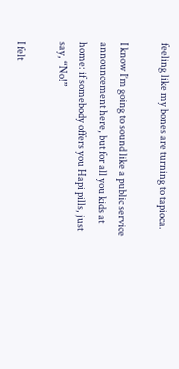feeling like my bones are turning to tapioca.

I know I’m going to sound like a public service announcement here, but for all you kids at home: if somebody offers you Hapi pills, just say, “No!”

I felt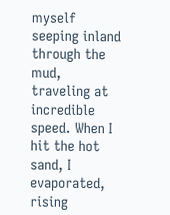myself seeping inland through the mud, traveling at incredible speed. When I hit the hot sand, I evaporated, rising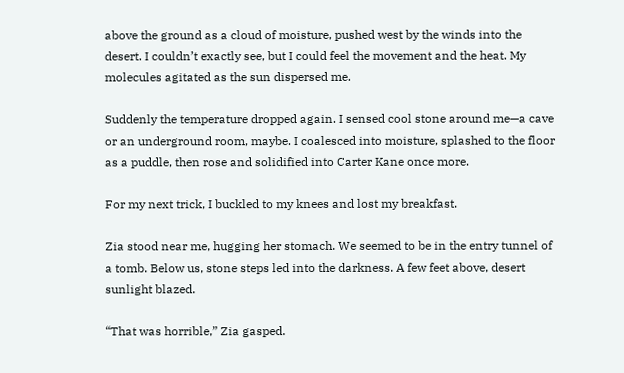above the ground as a cloud of moisture, pushed west by the winds into the desert. I couldn’t exactly see, but I could feel the movement and the heat. My molecules agitated as the sun dispersed me.

Suddenly the temperature dropped again. I sensed cool stone around me—a cave or an underground room, maybe. I coalesced into moisture, splashed to the floor as a puddle, then rose and solidified into Carter Kane once more.

For my next trick, I buckled to my knees and lost my breakfast.

Zia stood near me, hugging her stomach. We seemed to be in the entry tunnel of a tomb. Below us, stone steps led into the darkness. A few feet above, desert sunlight blazed.

“That was horrible,” Zia gasped.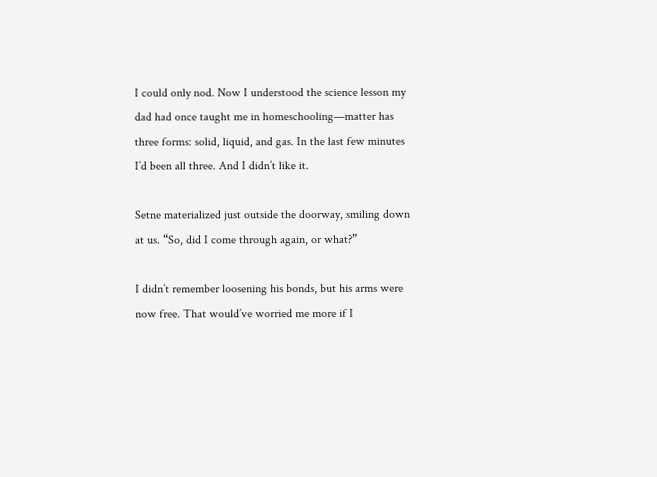I could only nod. Now I understood the science lesson my dad had once taught me in homeschooling—matter has three forms: solid, liquid, and gas. In the last few minutes I’d been all three. And I didn’t like it.

Setne materialized just outside the doorway, smiling down at us. “So, did I come through again, or what?”

I didn’t remember loosening his bonds, but his arms were now free. That would’ve worried me more if I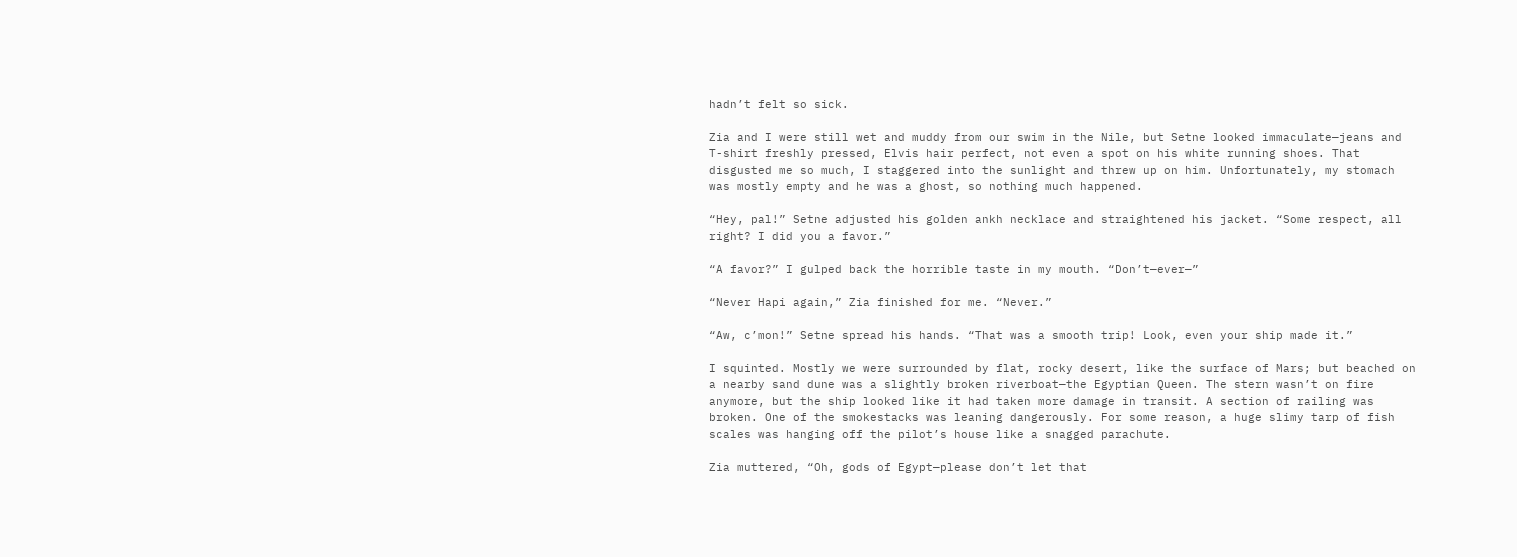hadn’t felt so sick.

Zia and I were still wet and muddy from our swim in the Nile, but Setne looked immaculate—jeans and T-shirt freshly pressed, Elvis hair perfect, not even a spot on his white running shoes. That disgusted me so much, I staggered into the sunlight and threw up on him. Unfortunately, my stomach was mostly empty and he was a ghost, so nothing much happened.

“Hey, pal!” Setne adjusted his golden ankh necklace and straightened his jacket. “Some respect, all right? I did you a favor.”

“A favor?” I gulped back the horrible taste in my mouth. “Don’t—ever—”

“Never Hapi again,” Zia finished for me. “Never.”

“Aw, c’mon!” Setne spread his hands. “That was a smooth trip! Look, even your ship made it.”

I squinted. Mostly we were surrounded by flat, rocky desert, like the surface of Mars; but beached on a nearby sand dune was a slightly broken riverboat—the Egyptian Queen. The stern wasn’t on fire anymore, but the ship looked like it had taken more damage in transit. A section of railing was broken. One of the smokestacks was leaning dangerously. For some reason, a huge slimy tarp of fish scales was hanging off the pilot’s house like a snagged parachute.

Zia muttered, “Oh, gods of Egypt—please don’t let that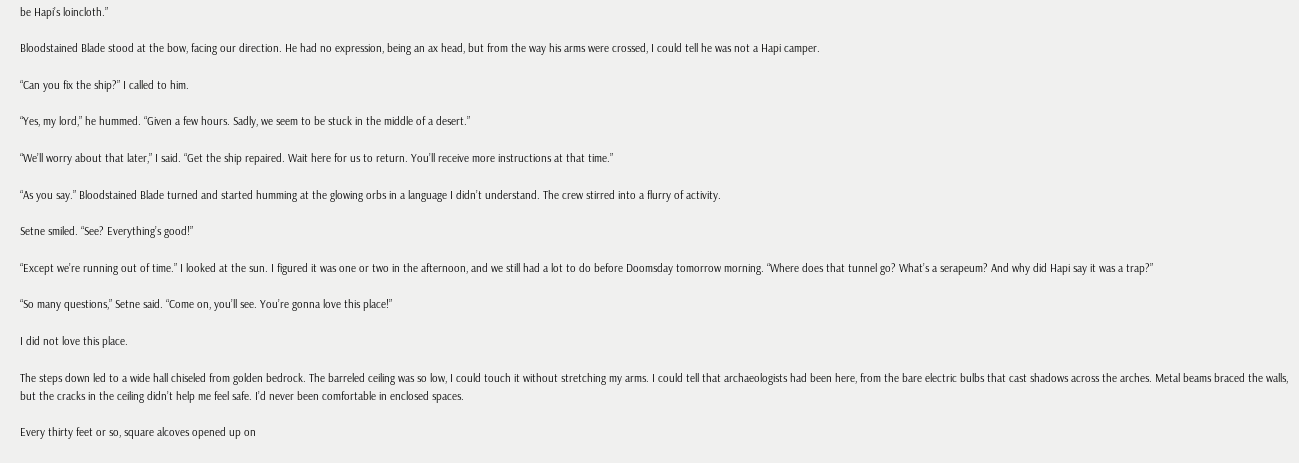be Hapi’s loincloth.”

Bloodstained Blade stood at the bow, facing our direction. He had no expression, being an ax head, but from the way his arms were crossed, I could tell he was not a Hapi camper.

“Can you fix the ship?” I called to him.

“Yes, my lord,” he hummed. “Given a few hours. Sadly, we seem to be stuck in the middle of a desert.”

“We’ll worry about that later,” I said. “Get the ship repaired. Wait here for us to return. You’ll receive more instructions at that time.”

“As you say.” Bloodstained Blade turned and started humming at the glowing orbs in a language I didn’t understand. The crew stirred into a flurry of activity.

Setne smiled. “See? Everything’s good!”

“Except we’re running out of time.” I looked at the sun. I figured it was one or two in the afternoon, and we still had a lot to do before Doomsday tomorrow morning. “Where does that tunnel go? What’s a serapeum? And why did Hapi say it was a trap?”

“So many questions,” Setne said. “Come on, you’ll see. You’re gonna love this place!”

I did not love this place.

The steps down led to a wide hall chiseled from golden bedrock. The barreled ceiling was so low, I could touch it without stretching my arms. I could tell that archaeologists had been here, from the bare electric bulbs that cast shadows across the arches. Metal beams braced the walls, but the cracks in the ceiling didn’t help me feel safe. I’d never been comfortable in enclosed spaces.

Every thirty feet or so, square alcoves opened up on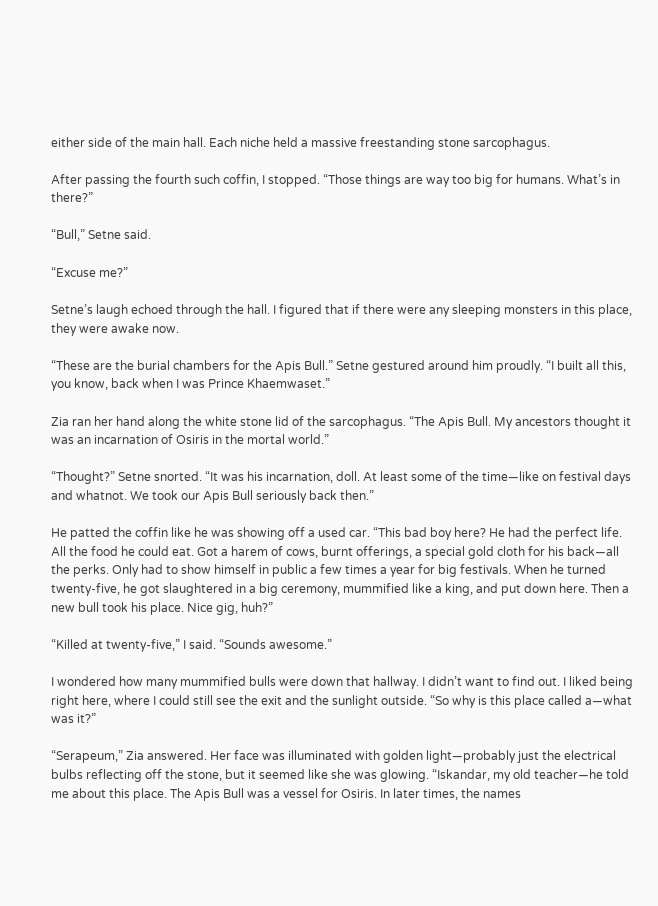either side of the main hall. Each niche held a massive freestanding stone sarcophagus.

After passing the fourth such coffin, I stopped. “Those things are way too big for humans. What’s in there?”

“Bull,” Setne said.

“Excuse me?”

Setne’s laugh echoed through the hall. I figured that if there were any sleeping monsters in this place, they were awake now.

“These are the burial chambers for the Apis Bull.” Setne gestured around him proudly. “I built all this, you know, back when I was Prince Khaemwaset.”

Zia ran her hand along the white stone lid of the sarcophagus. “The Apis Bull. My ancestors thought it was an incarnation of Osiris in the mortal world.”

“Thought?” Setne snorted. “It was his incarnation, doll. At least some of the time—like on festival days and whatnot. We took our Apis Bull seriously back then.”

He patted the coffin like he was showing off a used car. “This bad boy here? He had the perfect life. All the food he could eat. Got a harem of cows, burnt offerings, a special gold cloth for his back—all the perks. Only had to show himself in public a few times a year for big festivals. When he turned twenty-five, he got slaughtered in a big ceremony, mummified like a king, and put down here. Then a new bull took his place. Nice gig, huh?”

“Killed at twenty-five,” I said. “Sounds awesome.”

I wondered how many mummified bulls were down that hallway. I didn’t want to find out. I liked being right here, where I could still see the exit and the sunlight outside. “So why is this place called a—what was it?”

“Serapeum,” Zia answered. Her face was illuminated with golden light—probably just the electrical bulbs reflecting off the stone, but it seemed like she was glowing. “Iskandar, my old teacher—he told me about this place. The Apis Bull was a vessel for Osiris. In later times, the names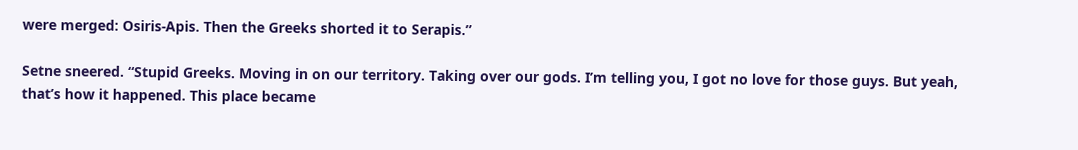were merged: Osiris-Apis. Then the Greeks shorted it to Serapis.”

Setne sneered. “Stupid Greeks. Moving in on our territory. Taking over our gods. I’m telling you, I got no love for those guys. But yeah, that’s how it happened. This place became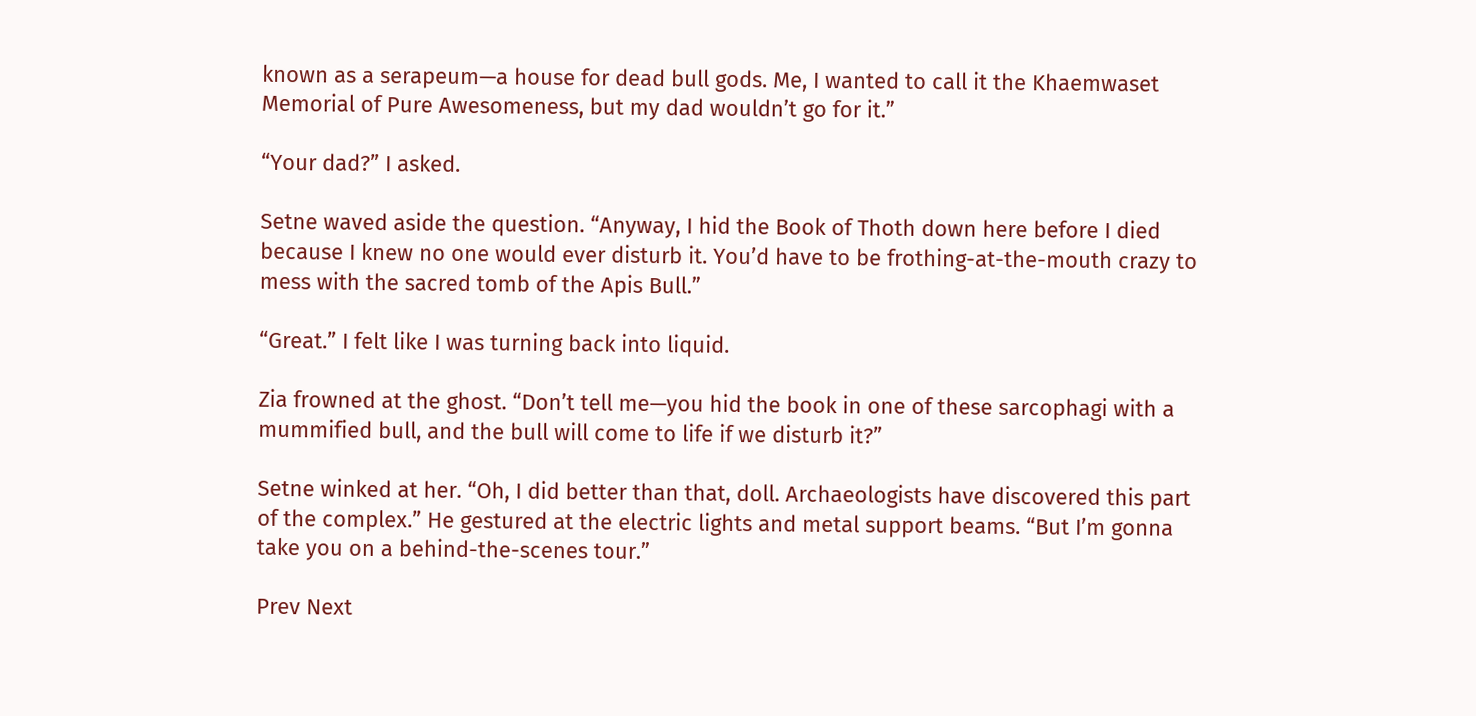known as a serapeum—a house for dead bull gods. Me, I wanted to call it the Khaemwaset Memorial of Pure Awesomeness, but my dad wouldn’t go for it.”

“Your dad?” I asked.

Setne waved aside the question. “Anyway, I hid the Book of Thoth down here before I died because I knew no one would ever disturb it. You’d have to be frothing-at-the-mouth crazy to mess with the sacred tomb of the Apis Bull.”

“Great.” I felt like I was turning back into liquid.

Zia frowned at the ghost. “Don’t tell me—you hid the book in one of these sarcophagi with a mummified bull, and the bull will come to life if we disturb it?”

Setne winked at her. “Oh, I did better than that, doll. Archaeologists have discovered this part of the complex.” He gestured at the electric lights and metal support beams. “But I’m gonna take you on a behind-the-scenes tour.”

Prev Next